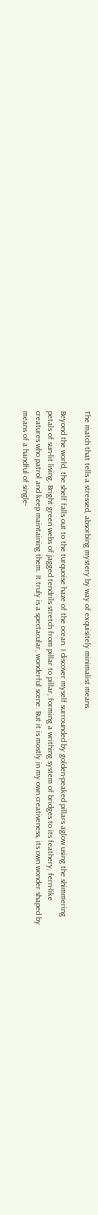The match that tells a stressed, absorbing mystery by way of exquisitely minimalist means.

Beyond the world, the shelf falls out to the turquoise haze of the ocean. I discover myself surrounded by golden-peaked pillars aglow using the shimmering petals of sun-lit living. Bright green webs of jagged tendrils stretch from pillar to pillar, forming a writhing system of bridges to its feathery, fern-like creatures who patrol and keep maintaining them. It truly is a spectacular, wonderful scene. But it is mostly in my own creativeness, its own wonder shaped by means of a handful of single-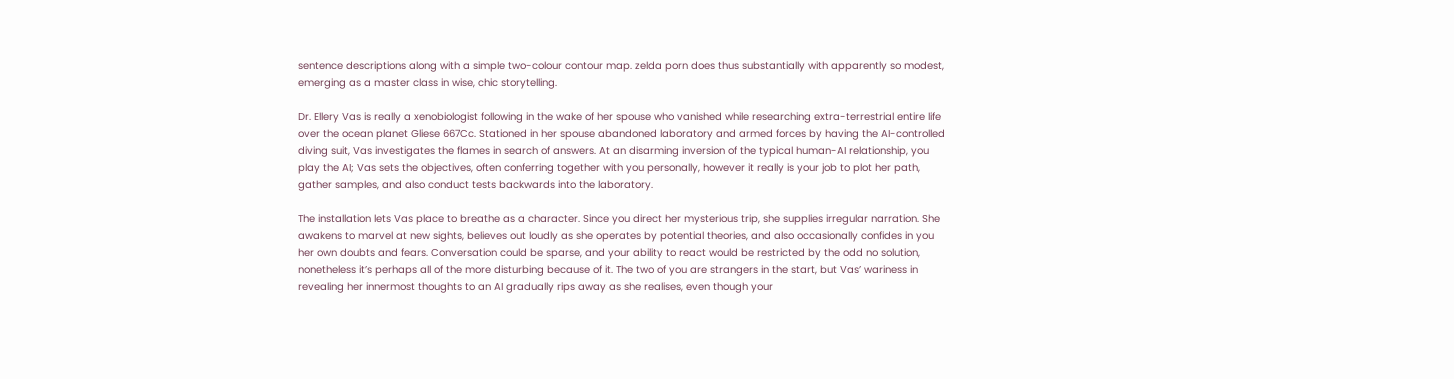sentence descriptions along with a simple two-colour contour map. zelda porn does thus substantially with apparently so modest, emerging as a master class in wise, chic storytelling.

Dr. Ellery Vas is really a xenobiologist following in the wake of her spouse who vanished while researching extra-terrestrial entire life over the ocean planet Gliese 667Cc. Stationed in her spouse abandoned laboratory and armed forces by having the AI-controlled diving suit, Vas investigates the flames in search of answers. At an disarming inversion of the typical human-AI relationship, you play the AI; Vas sets the objectives, often conferring together with you personally, however it really is your job to plot her path, gather samples, and also conduct tests backwards into the laboratory.

The installation lets Vas place to breathe as a character. Since you direct her mysterious trip, she supplies irregular narration. She awakens to marvel at new sights, believes out loudly as she operates by potential theories, and also occasionally confides in you her own doubts and fears. Conversation could be sparse, and your ability to react would be restricted by the odd no solution, nonetheless it’s perhaps all of the more disturbing because of it. The two of you are strangers in the start, but Vas’ wariness in revealing her innermost thoughts to an AI gradually rips away as she realises, even though your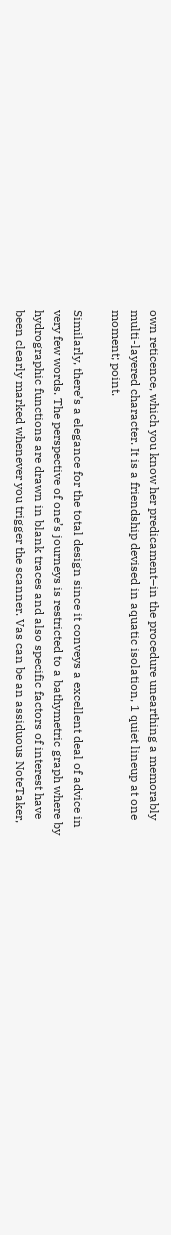own reticence, which you know her predicament–in the procedure unearthing a memorably multi-layered character. It is a friendship devised in aquatic isolation, 1 quiet lineup at one moment; point.

Similarly, there’s a elegance for the total design since it conveys a excellent deal of advice in very few words. The perspective of one’s journeys is restricted to a bathymetric graph where by hydrographic functions are drawn in blank traces and also specific factors of interest have been clearly marked whenever you trigger the scanner. Vas can be an assiduous NoteTaker,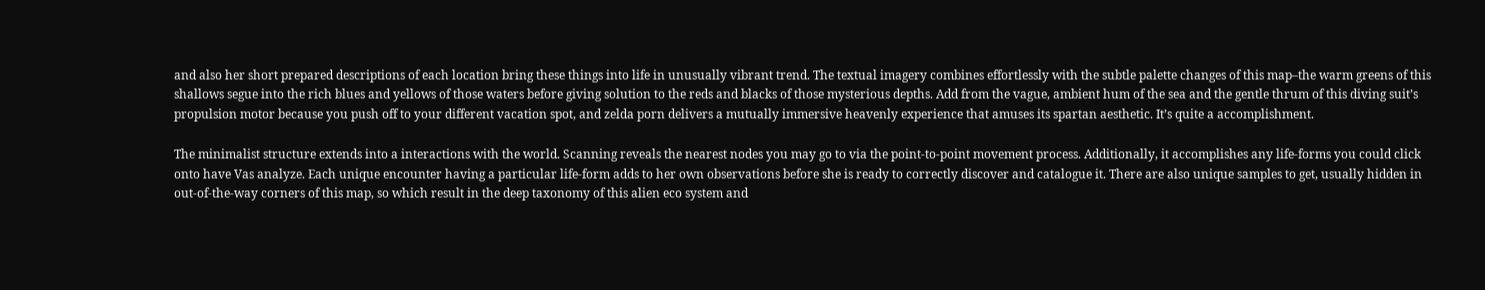and also her short prepared descriptions of each location bring these things into life in unusually vibrant trend. The textual imagery combines effortlessly with the subtle palette changes of this map–the warm greens of this shallows segue into the rich blues and yellows of those waters before giving solution to the reds and blacks of those mysterious depths. Add from the vague, ambient hum of the sea and the gentle thrum of this diving suit’s propulsion motor because you push off to your different vacation spot, and zelda porn delivers a mutually immersive heavenly experience that amuses its spartan aesthetic. It’s quite a accomplishment.

The minimalist structure extends into a interactions with the world. Scanning reveals the nearest nodes you may go to via the point-to-point movement process. Additionally, it accomplishes any life-forms you could click onto have Vas analyze. Each unique encounter having a particular life-form adds to her own observations before she is ready to correctly discover and catalogue it. There are also unique samples to get, usually hidden in out-of-the-way corners of this map, so which result in the deep taxonomy of this alien eco system and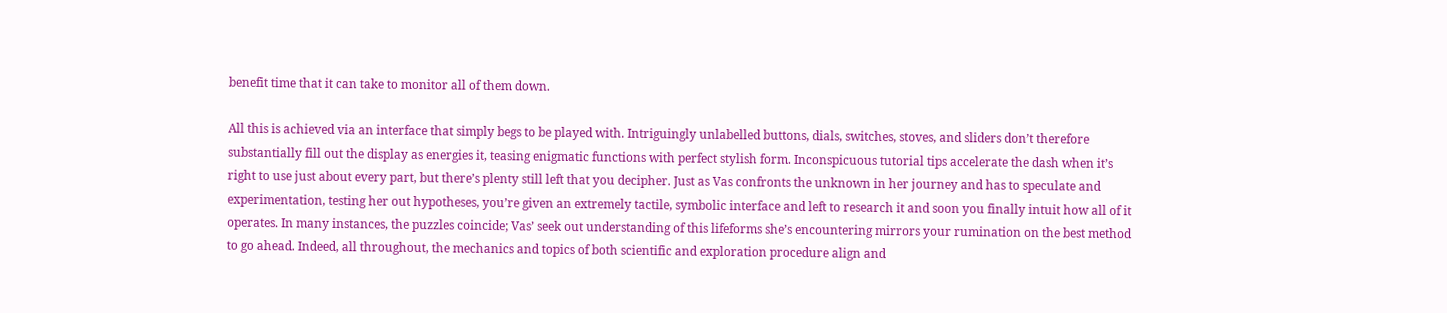benefit time that it can take to monitor all of them down.

All this is achieved via an interface that simply begs to be played with. Intriguingly unlabelled buttons, dials, switches, stoves, and sliders don’t therefore substantially fill out the display as energies it, teasing enigmatic functions with perfect stylish form. Inconspicuous tutorial tips accelerate the dash when it’s right to use just about every part, but there’s plenty still left that you decipher. Just as Vas confronts the unknown in her journey and has to speculate and experimentation, testing her out hypotheses, you’re given an extremely tactile, symbolic interface and left to research it and soon you finally intuit how all of it operates. In many instances, the puzzles coincide; Vas’ seek out understanding of this lifeforms she’s encountering mirrors your rumination on the best method to go ahead. Indeed, all throughout, the mechanics and topics of both scientific and exploration procedure align and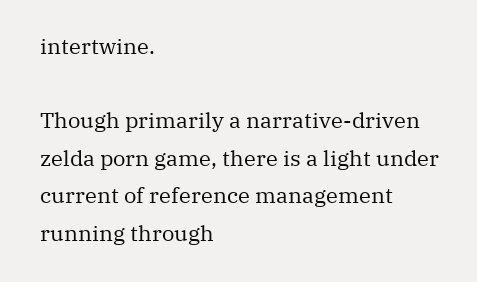intertwine.

Though primarily a narrative-driven zelda porn game, there is a light under current of reference management running through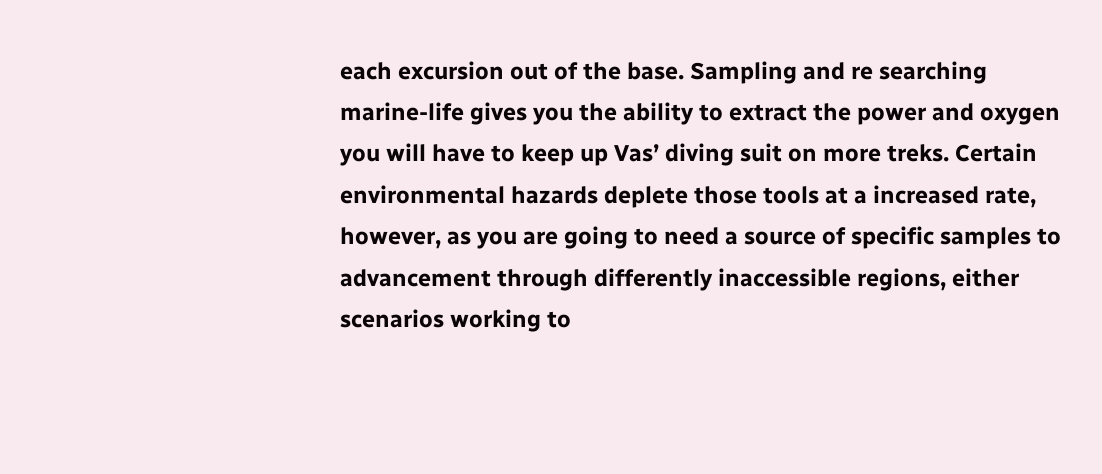each excursion out of the base. Sampling and re searching marine-life gives you the ability to extract the power and oxygen you will have to keep up Vas’ diving suit on more treks. Certain environmental hazards deplete those tools at a increased rate, however, as you are going to need a source of specific samples to advancement through differently inaccessible regions, either scenarios working to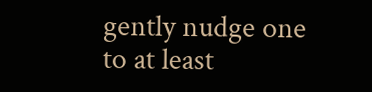gently nudge one to at least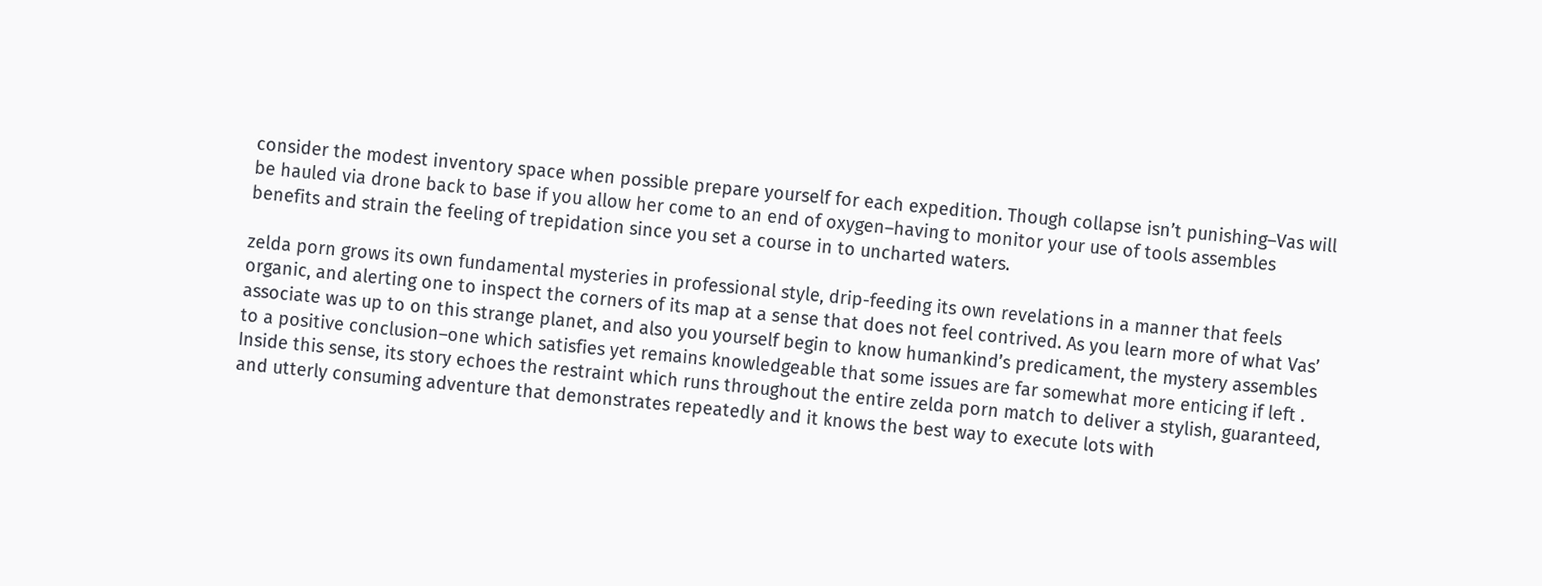consider the modest inventory space when possible prepare yourself for each expedition. Though collapse isn’t punishing–Vas will be hauled via drone back to base if you allow her come to an end of oxygen–having to monitor your use of tools assembles benefits and strain the feeling of trepidation since you set a course in to uncharted waters.

zelda porn grows its own fundamental mysteries in professional style, drip-feeding its own revelations in a manner that feels organic, and alerting one to inspect the corners of its map at a sense that does not feel contrived. As you learn more of what Vas’ associate was up to on this strange planet, and also you yourself begin to know humankind’s predicament, the mystery assembles to a positive conclusion–one which satisfies yet remains knowledgeable that some issues are far somewhat more enticing if left . Inside this sense, its story echoes the restraint which runs throughout the entire zelda porn match to deliver a stylish, guaranteed, and utterly consuming adventure that demonstrates repeatedly and it knows the best way to execute lots with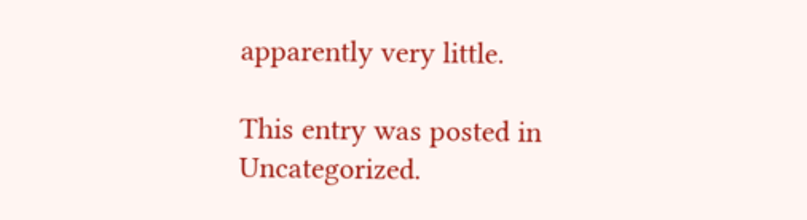apparently very little.

This entry was posted in Uncategorized.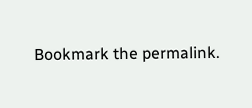Bookmark the permalink.